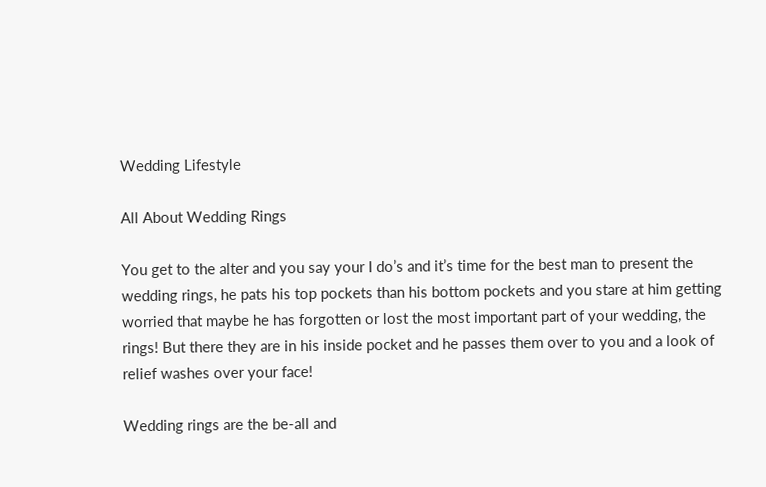Wedding Lifestyle

All About Wedding Rings

You get to the alter and you say your I do’s and it’s time for the best man to present the wedding rings, he pats his top pockets than his bottom pockets and you stare at him getting worried that maybe he has forgotten or lost the most important part of your wedding, the rings! But there they are in his inside pocket and he passes them over to you and a look of relief washes over your face!

Wedding rings are the be-all and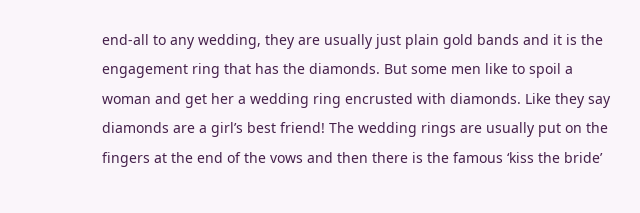end-all to any wedding, they are usually just plain gold bands and it is the engagement ring that has the diamonds. But some men like to spoil a woman and get her a wedding ring encrusted with diamonds. Like they say diamonds are a girl’s best friend! The wedding rings are usually put on the fingers at the end of the vows and then there is the famous ‘kiss the bride’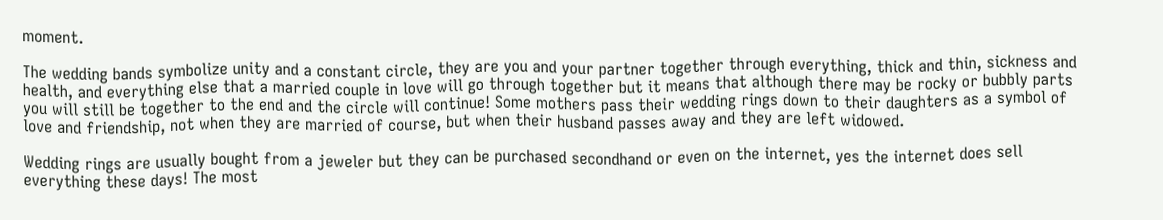moment.

The wedding bands symbolize unity and a constant circle, they are you and your partner together through everything, thick and thin, sickness and health, and everything else that a married couple in love will go through together but it means that although there may be rocky or bubbly parts you will still be together to the end and the circle will continue! Some mothers pass their wedding rings down to their daughters as a symbol of love and friendship, not when they are married of course, but when their husband passes away and they are left widowed.

Wedding rings are usually bought from a jeweler but they can be purchased secondhand or even on the internet, yes the internet does sell everything these days! The most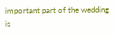important part of the wedding is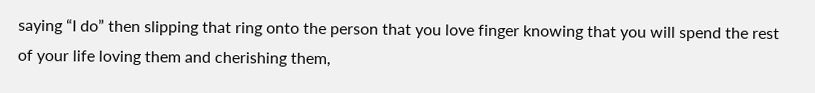saying “I do” then slipping that ring onto the person that you love finger knowing that you will spend the rest of your life loving them and cherishing them,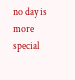no day is more special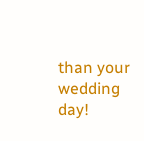than your wedding day!